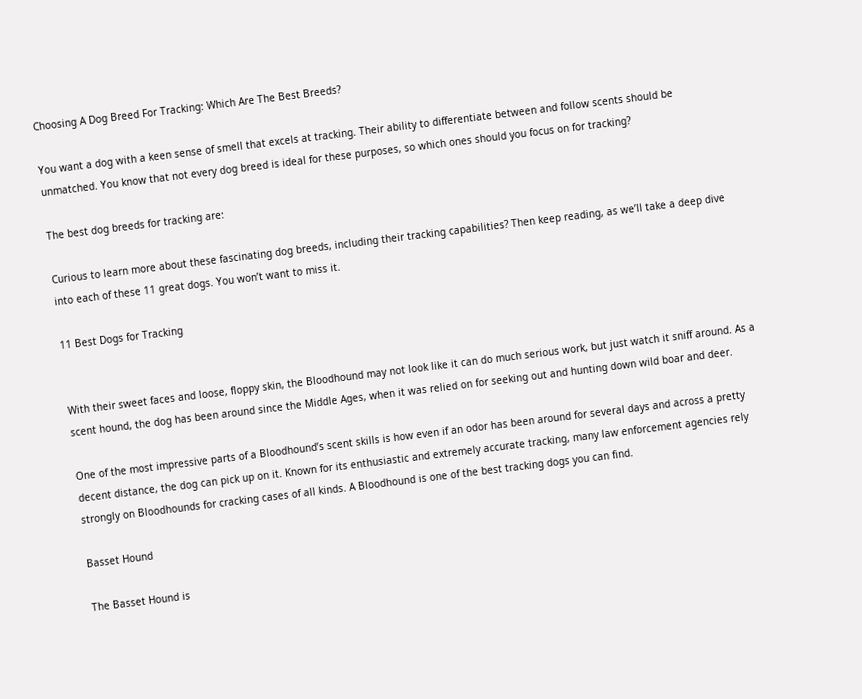Choosing A Dog Breed For Tracking: Which Are The Best Breeds?

You want a dog with a keen sense of smell that excels at tracking. Their ability to differentiate between and follow scents should be unmatched. You know that not every dog breed is ideal for these purposes, so which ones should you focus on for tracking?

The best dog breeds for tracking are:

Curious to learn more about these fascinating dog breeds, including their tracking capabilities? Then keep reading, as we’ll take a deep dive into each of these 11 great dogs. You won’t want to miss it.

11 Best Dogs for Tracking


With their sweet faces and loose, floppy skin, the Bloodhound may not look like it can do much serious work, but just watch it sniff around. As a scent hound, the dog has been around since the Middle Ages, when it was relied on for seeking out and hunting down wild boar and deer.

One of the most impressive parts of a Bloodhound’s scent skills is how even if an odor has been around for several days and across a pretty decent distance, the dog can pick up on it. Known for its enthusiastic and extremely accurate tracking, many law enforcement agencies rely strongly on Bloodhounds for cracking cases of all kinds. A Bloodhound is one of the best tracking dogs you can find.

Basset Hound

The Basset Hound is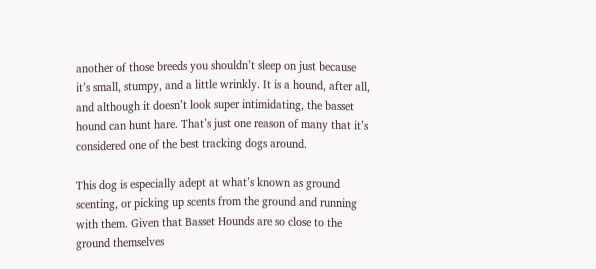another of those breeds you shouldn’t sleep on just because it’s small, stumpy, and a little wrinkly. It is a hound, after all, and although it doesn’t look super intimidating, the basset hound can hunt hare. That’s just one reason of many that it’s considered one of the best tracking dogs around.

This dog is especially adept at what’s known as ground scenting, or picking up scents from the ground and running with them. Given that Basset Hounds are so close to the ground themselves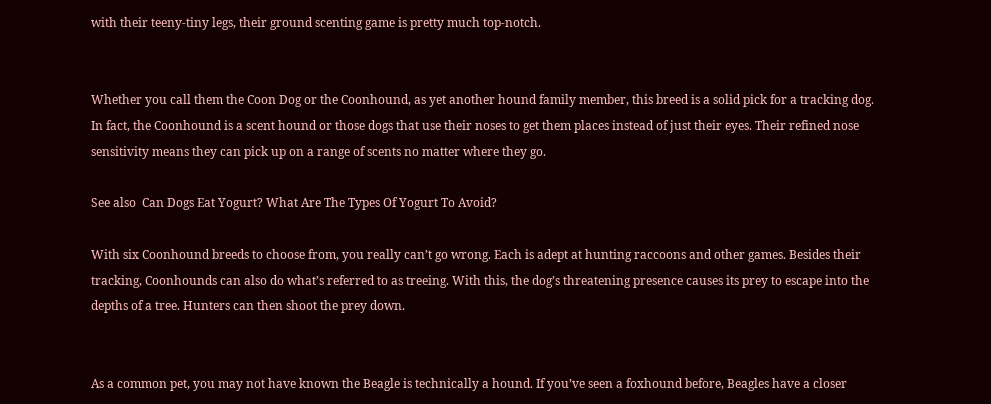with their teeny-tiny legs, their ground scenting game is pretty much top-notch.


Whether you call them the Coon Dog or the Coonhound, as yet another hound family member, this breed is a solid pick for a tracking dog. In fact, the Coonhound is a scent hound or those dogs that use their noses to get them places instead of just their eyes. Their refined nose sensitivity means they can pick up on a range of scents no matter where they go.

See also  Can Dogs Eat Yogurt? What Are The Types Of Yogurt To Avoid?

With six Coonhound breeds to choose from, you really can’t go wrong. Each is adept at hunting raccoons and other games. Besides their tracking, Coonhounds can also do what’s referred to as treeing. With this, the dog’s threatening presence causes its prey to escape into the depths of a tree. Hunters can then shoot the prey down.


As a common pet, you may not have known the Beagle is technically a hound. If you’ve seen a foxhound before, Beagles have a closer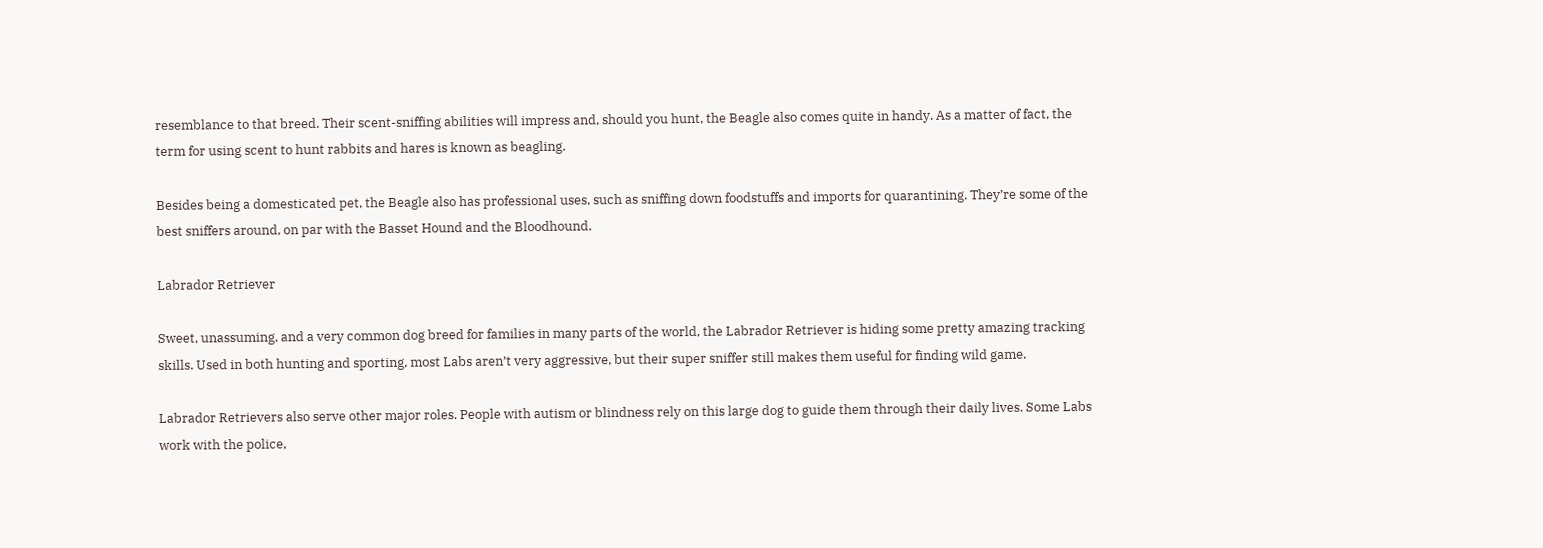resemblance to that breed. Their scent-sniffing abilities will impress and, should you hunt, the Beagle also comes quite in handy. As a matter of fact, the term for using scent to hunt rabbits and hares is known as beagling.

Besides being a domesticated pet, the Beagle also has professional uses, such as sniffing down foodstuffs and imports for quarantining. They’re some of the best sniffers around, on par with the Basset Hound and the Bloodhound.

Labrador Retriever

Sweet, unassuming, and a very common dog breed for families in many parts of the world, the Labrador Retriever is hiding some pretty amazing tracking skills. Used in both hunting and sporting, most Labs aren’t very aggressive, but their super sniffer still makes them useful for finding wild game.

Labrador Retrievers also serve other major roles. People with autism or blindness rely on this large dog to guide them through their daily lives. Some Labs work with the police,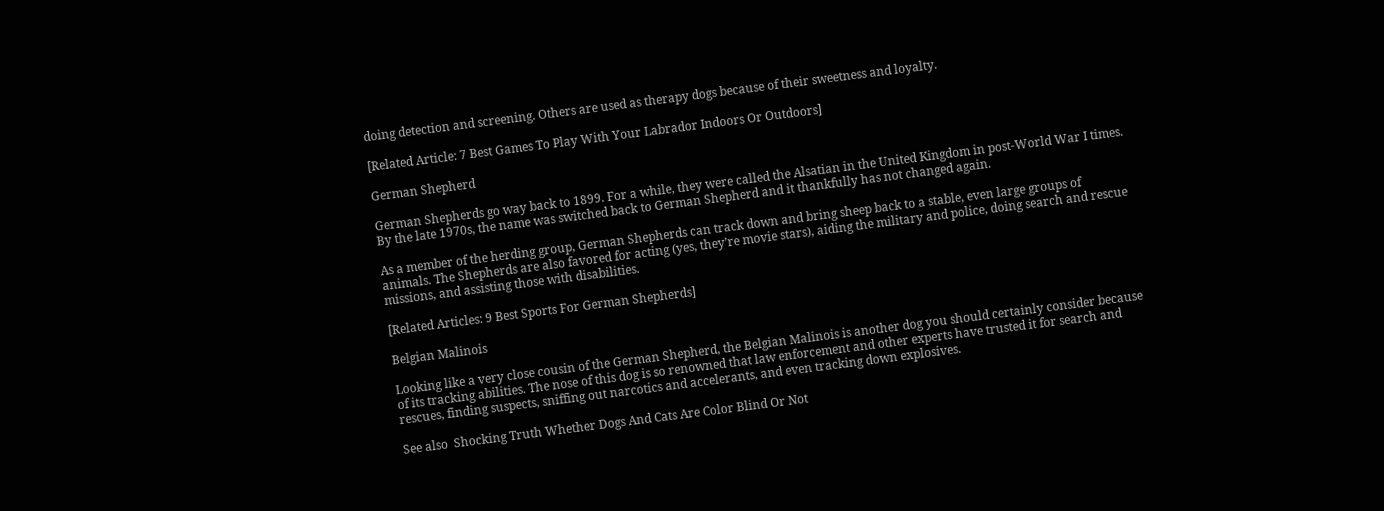doing detection and screening. Others are used as therapy dogs because of their sweetness and loyalty.

[Related Article: 7 Best Games To Play With Your Labrador Indoors Or Outdoors]

German Shepherd

German Shepherds go way back to 1899. For a while, they were called the Alsatian in the United Kingdom in post-World War I times. By the late 1970s, the name was switched back to German Shepherd and it thankfully has not changed again.

As a member of the herding group, German Shepherds can track down and bring sheep back to a stable, even large groups of animals. The Shepherds are also favored for acting (yes, they’re movie stars), aiding the military and police, doing search and rescue missions, and assisting those with disabilities.

[Related Articles: 9 Best Sports For German Shepherds]

Belgian Malinois

Looking like a very close cousin of the German Shepherd, the Belgian Malinois is another dog you should certainly consider because of its tracking abilities. The nose of this dog is so renowned that law enforcement and other experts have trusted it for search and rescues, finding suspects, sniffing out narcotics and accelerants, and even tracking down explosives.

See also  Shocking Truth Whether Dogs And Cats Are Color Blind Or Not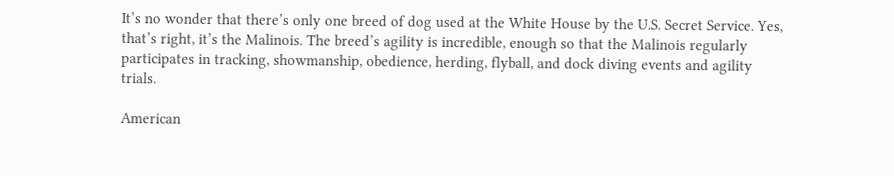It’s no wonder that there’s only one breed of dog used at the White House by the U.S. Secret Service. Yes, that’s right, it’s the Malinois. The breed’s agility is incredible, enough so that the Malinois regularly participates in tracking, showmanship, obedience, herding, flyball, and dock diving events and agility trials.

American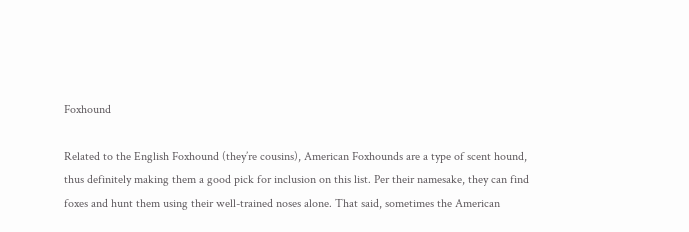Foxhound

Related to the English Foxhound (they’re cousins), American Foxhounds are a type of scent hound, thus definitely making them a good pick for inclusion on this list. Per their namesake, they can find foxes and hunt them using their well-trained noses alone. That said, sometimes the American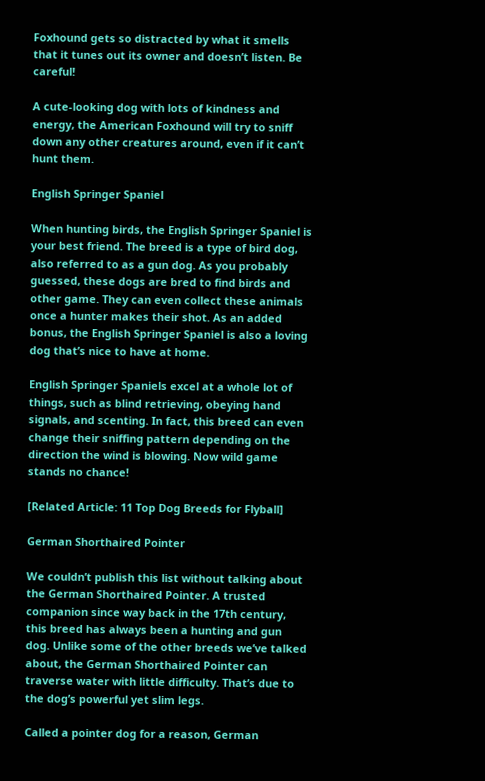Foxhound gets so distracted by what it smells that it tunes out its owner and doesn’t listen. Be careful!

A cute-looking dog with lots of kindness and energy, the American Foxhound will try to sniff down any other creatures around, even if it can’t hunt them.

English Springer Spaniel

When hunting birds, the English Springer Spaniel is your best friend. The breed is a type of bird dog, also referred to as a gun dog. As you probably guessed, these dogs are bred to find birds and other game. They can even collect these animals once a hunter makes their shot. As an added bonus, the English Springer Spaniel is also a loving dog that’s nice to have at home.

English Springer Spaniels excel at a whole lot of things, such as blind retrieving, obeying hand signals, and scenting. In fact, this breed can even change their sniffing pattern depending on the direction the wind is blowing. Now wild game stands no chance!

[Related Article: 11 Top Dog Breeds for Flyball]

German Shorthaired Pointer

We couldn’t publish this list without talking about the German Shorthaired Pointer. A trusted companion since way back in the 17th century, this breed has always been a hunting and gun dog. Unlike some of the other breeds we’ve talked about, the German Shorthaired Pointer can traverse water with little difficulty. That’s due to the dog’s powerful yet slim legs.

Called a pointer dog for a reason, German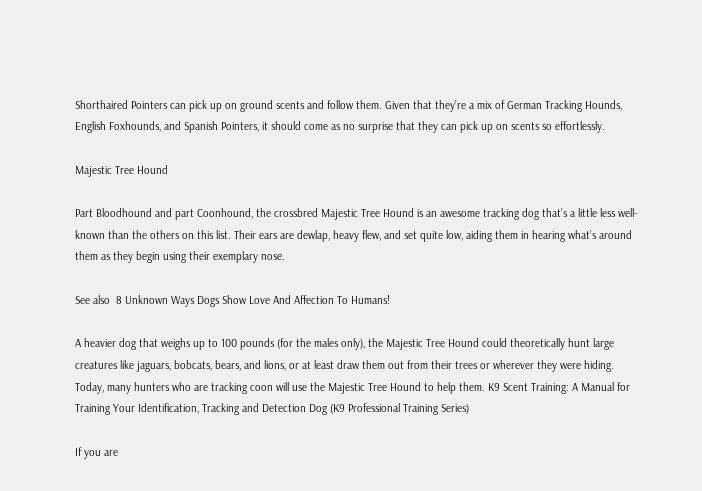Shorthaired Pointers can pick up on ground scents and follow them. Given that they’re a mix of German Tracking Hounds, English Foxhounds, and Spanish Pointers, it should come as no surprise that they can pick up on scents so effortlessly.

Majestic Tree Hound

Part Bloodhound and part Coonhound, the crossbred Majestic Tree Hound is an awesome tracking dog that’s a little less well-known than the others on this list. Their ears are dewlap, heavy flew, and set quite low, aiding them in hearing what’s around them as they begin using their exemplary nose.

See also  8 Unknown Ways Dogs Show Love And Affection To Humans!

A heavier dog that weighs up to 100 pounds (for the males only), the Majestic Tree Hound could theoretically hunt large creatures like jaguars, bobcats, bears, and lions, or at least draw them out from their trees or wherever they were hiding. Today, many hunters who are tracking coon will use the Majestic Tree Hound to help them. K9 Scent Training: A Manual for Training Your Identification, Tracking and Detection Dog (K9 Professional Training Series)

If you are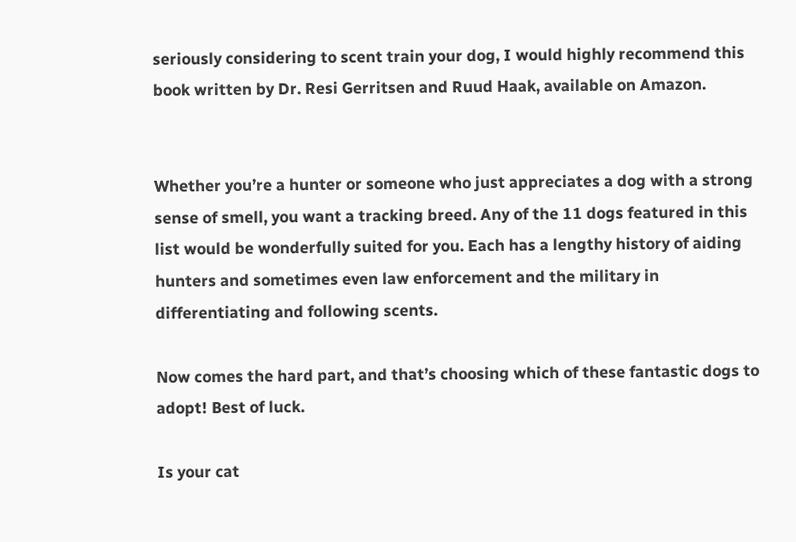seriously considering to scent train your dog, I would highly recommend this book written by Dr. Resi Gerritsen and Ruud Haak, available on Amazon.


Whether you’re a hunter or someone who just appreciates a dog with a strong sense of smell, you want a tracking breed. Any of the 11 dogs featured in this list would be wonderfully suited for you. Each has a lengthy history of aiding hunters and sometimes even law enforcement and the military in differentiating and following scents.

Now comes the hard part, and that’s choosing which of these fantastic dogs to adopt! Best of luck.

Is your cat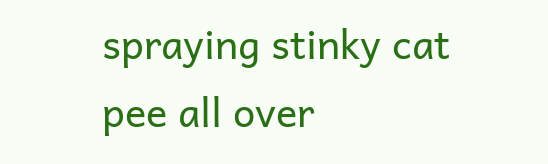spraying stinky cat pee all over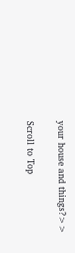your house and things?>>

Scroll to Top